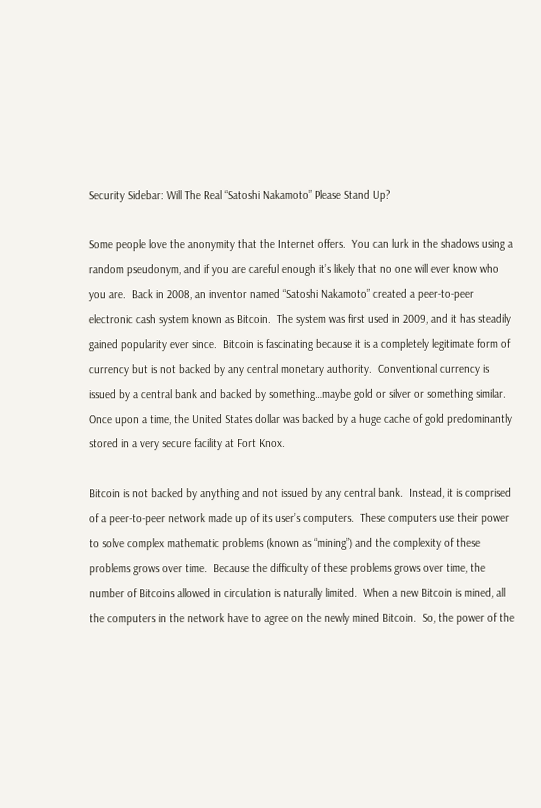Security Sidebar: Will The Real “Satoshi Nakamoto” Please Stand Up?

Some people love the anonymity that the Internet offers.  You can lurk in the shadows using a random pseudonym, and if you are careful enough it’s likely that no one will ever know who you are.  Back in 2008, an inventor named “Satoshi Nakamoto” created a peer-to-peer electronic cash system known as Bitcoin.  The system was first used in 2009, and it has steadily gained popularity ever since.  Bitcoin is fascinating because it is a completely legitimate form of currency but is not backed by any central monetary authority.  Conventional currency is issued by a central bank and backed by something…maybe gold or silver or something similar. Once upon a time, the United States dollar was backed by a huge cache of gold predominantly stored in a very secure facility at Fort Knox.

Bitcoin is not backed by anything and not issued by any central bank.  Instead, it is comprised of a peer-to-peer network made up of its user’s computers.  These computers use their power to solve complex mathematic problems (known as “mining”) and the complexity of these problems grows over time.  Because the difficulty of these problems grows over time, the number of Bitcoins allowed in circulation is naturally limited.  When a new Bitcoin is mined, all the computers in the network have to agree on the newly mined Bitcoin.  So, the power of the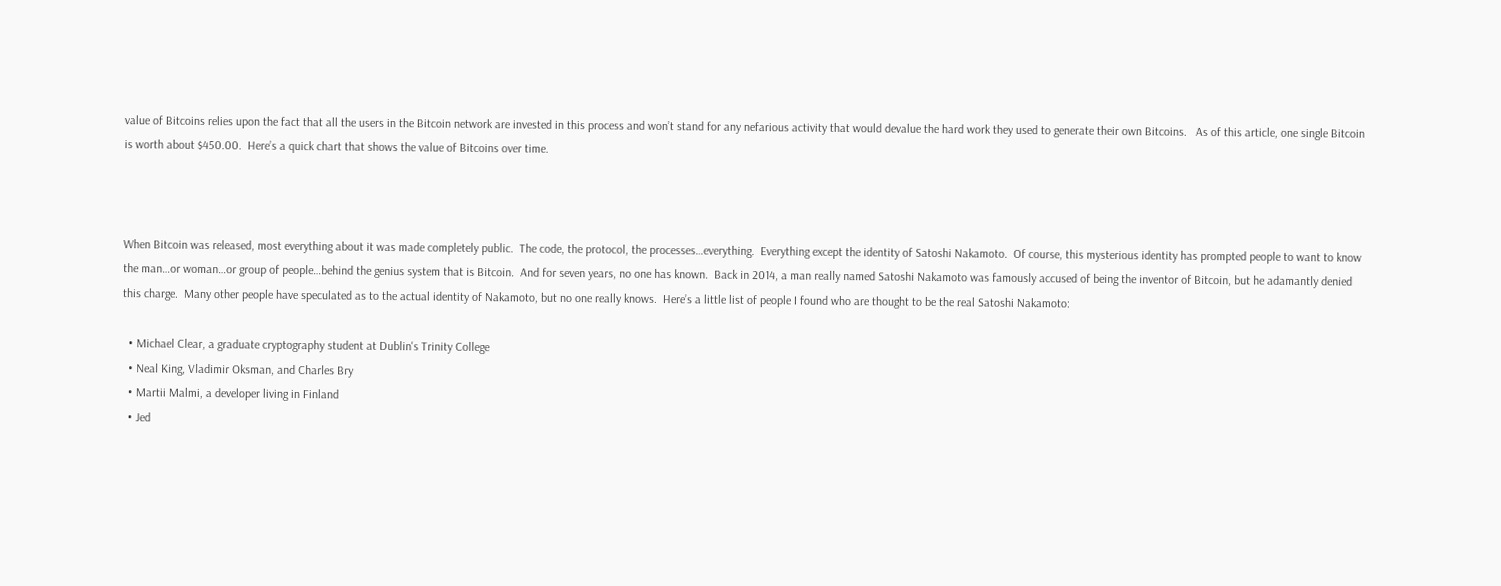value of Bitcoins relies upon the fact that all the users in the Bitcoin network are invested in this process and won’t stand for any nefarious activity that would devalue the hard work they used to generate their own Bitcoins.   As of this article, one single Bitcoin is worth about $450.00.  Here’s a quick chart that shows the value of Bitcoins over time.



When Bitcoin was released, most everything about it was made completely public.  The code, the protocol, the processes…everything.  Everything except the identity of Satoshi Nakamoto.  Of course, this mysterious identity has prompted people to want to know the man…or woman…or group of people…behind the genius system that is Bitcoin.  And for seven years, no one has known.  Back in 2014, a man really named Satoshi Nakamoto was famously accused of being the inventor of Bitcoin, but he adamantly denied this charge.  Many other people have speculated as to the actual identity of Nakamoto, but no one really knows.  Here’s a little list of people I found who are thought to be the real Satoshi Nakamoto:

  • Michael Clear, a graduate cryptography student at Dublin's Trinity College
  • Neal King, Vladimir Oksman, and Charles Bry
  • Martii Malmi, a developer living in Finland
  • Jed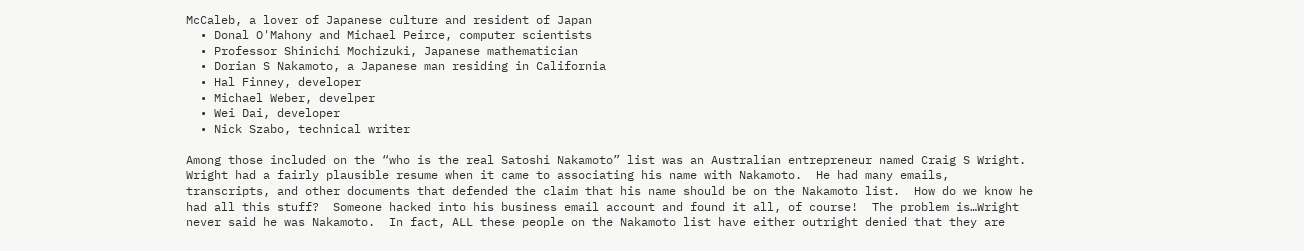McCaleb, a lover of Japanese culture and resident of Japan
  • Donal O'Mahony and Michael Peirce, computer scientists
  • Professor Shinichi Mochizuki, Japanese mathematician
  • Dorian S Nakamoto, a Japanese man residing in California
  • Hal Finney, developer
  • Michael Weber, develper
  • Wei Dai, developer
  • Nick Szabo, technical writer

Among those included on the “who is the real Satoshi Nakamoto” list was an Australian entrepreneur named Craig S Wright.  Wright had a fairly plausible resume when it came to associating his name with Nakamoto.  He had many emails, transcripts, and other documents that defended the claim that his name should be on the Nakamoto list.  How do we know he had all this stuff?  Someone hacked into his business email account and found it all, of course!  The problem is…Wright never said he was Nakamoto.  In fact, ALL these people on the Nakamoto list have either outright denied that they are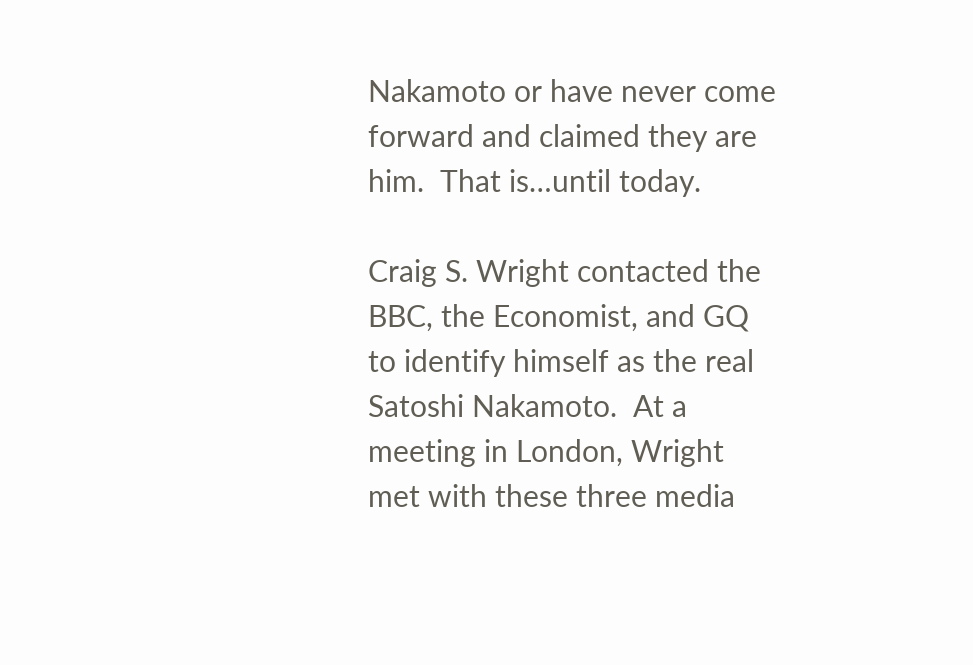Nakamoto or have never come forward and claimed they are him.  That is…until today.

Craig S. Wright contacted the BBC, the Economist, and GQ to identify himself as the real Satoshi Nakamoto.  At a meeting in London, Wright met with these three media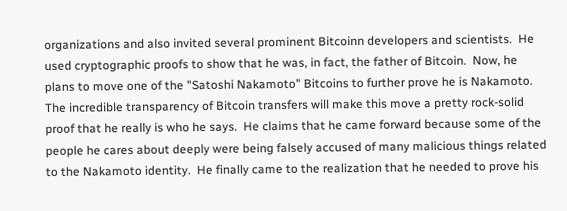organizations and also invited several prominent Bitcoinn developers and scientists.  He used cryptographic proofs to show that he was, in fact, the father of Bitcoin.  Now, he plans to move one of the "Satoshi Nakamoto" Bitcoins to further prove he is Nakamoto.  The incredible transparency of Bitcoin transfers will make this move a pretty rock-solid proof that he really is who he says.  He claims that he came forward because some of the people he cares about deeply were being falsely accused of many malicious things related to the Nakamoto identity.  He finally came to the realization that he needed to prove his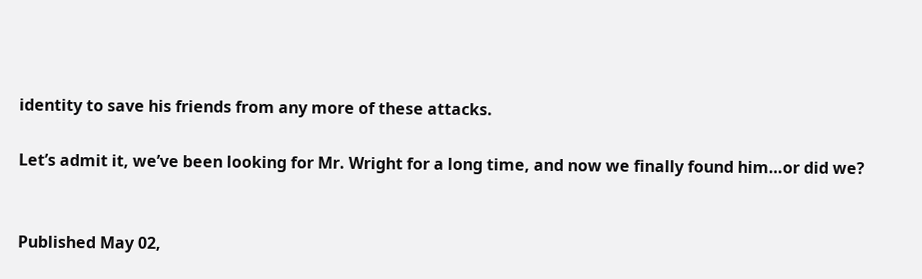identity to save his friends from any more of these attacks.

Let’s admit it, we’ve been looking for Mr. Wright for a long time, and now we finally found him…or did we?


Published May 02,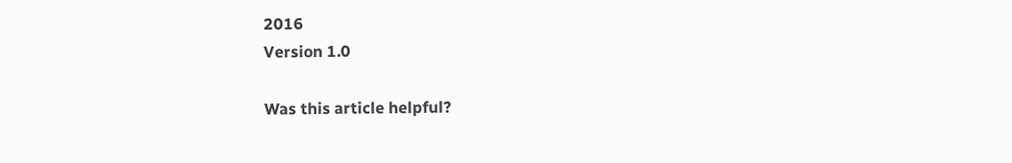2016
Version 1.0

Was this article helpful?